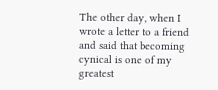The other day, when I wrote a letter to a friend and said that becoming cynical is one of my greatest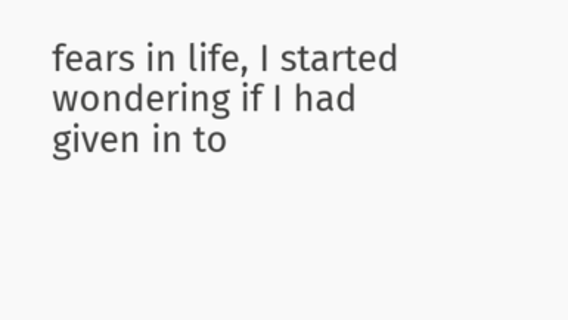fears in life, I started wondering if I had given in to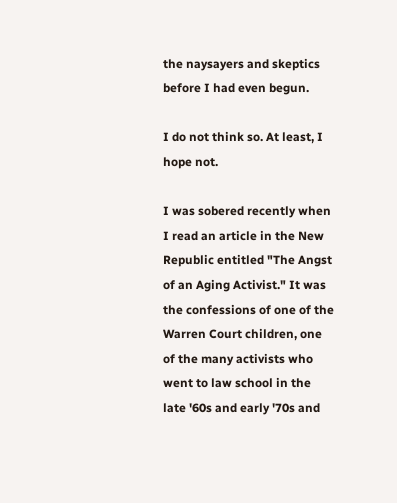the naysayers and skeptics before I had even begun.

I do not think so. At least, I hope not.

I was sobered recently when I read an article in the New Republic entitled "The Angst of an Aging Activist." It was the confessions of one of the Warren Court children, one of the many activists who went to law school in the late '60s and early '70s and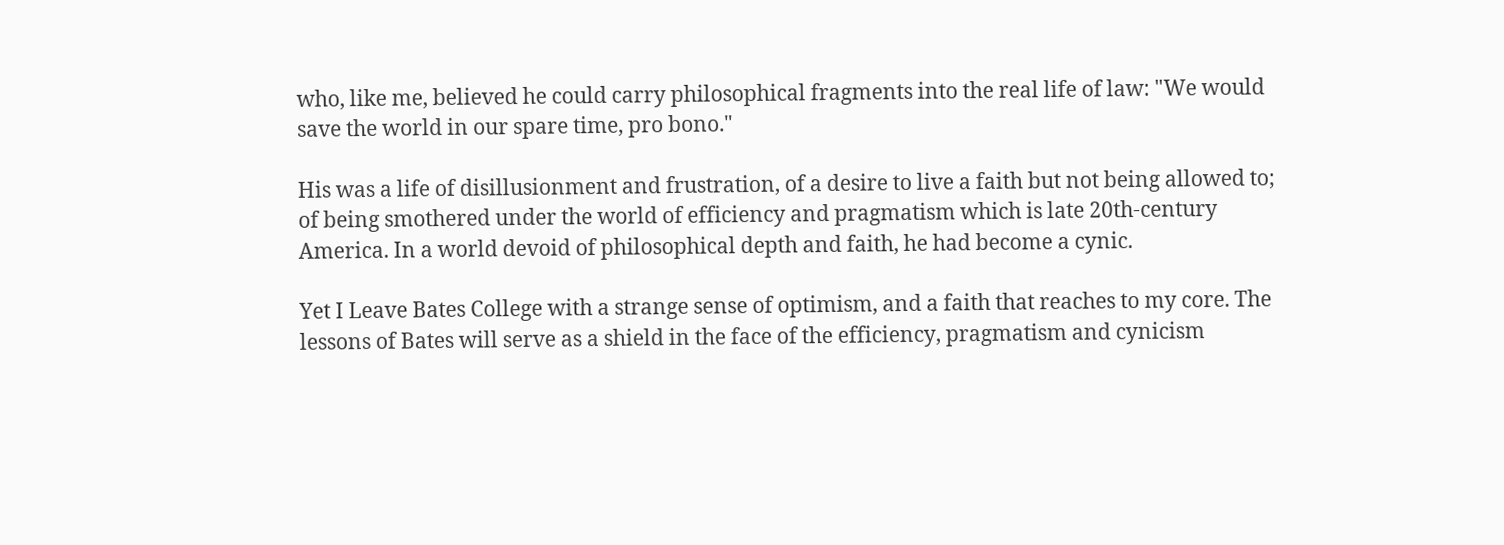who, like me, believed he could carry philosophical fragments into the real life of law: "We would save the world in our spare time, pro bono."

His was a life of disillusionment and frustration, of a desire to live a faith but not being allowed to; of being smothered under the world of efficiency and pragmatism which is late 20th-century America. In a world devoid of philosophical depth and faith, he had become a cynic.

Yet I Leave Bates College with a strange sense of optimism, and a faith that reaches to my core. The lessons of Bates will serve as a shield in the face of the efficiency, pragmatism and cynicism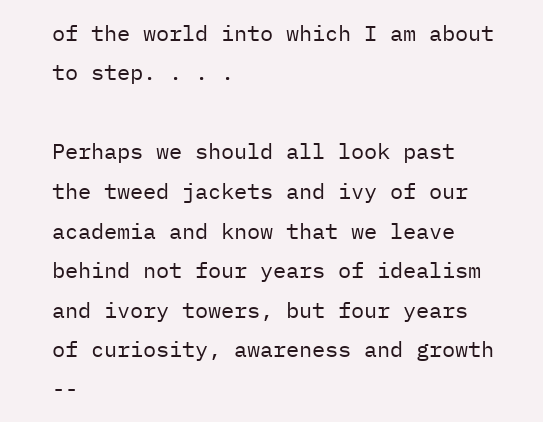of the world into which I am about to step. . . .

Perhaps we should all look past the tweed jackets and ivy of our academia and know that we leave behind not four years of idealism and ivory towers, but four years of curiosity, awareness and growth --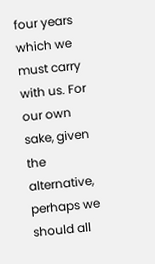four years which we must carry with us. For our own sake, given the alternative, perhaps we should all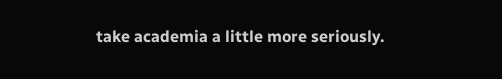take academia a little more seriously.